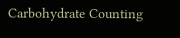Carbohydrate Counting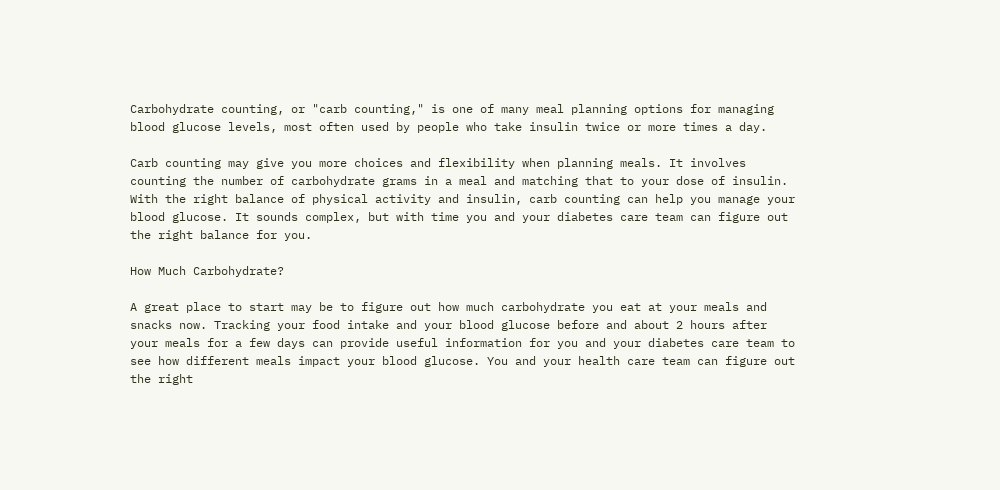Carbohydrate counting, or "carb counting," is one of many meal planning options for managing blood glucose levels, most often used by people who take insulin twice or more times a day.

Carb counting may give you more choices and flexibility when planning meals. It involves counting the number of carbohydrate grams in a meal and matching that to your dose of insulin. With the right balance of physical activity and insulin, carb counting can help you manage your blood glucose. It sounds complex, but with time you and your diabetes care team can figure out the right balance for you.

How Much Carbohydrate?

A great place to start may be to figure out how much carbohydrate you eat at your meals and snacks now. Tracking your food intake and your blood glucose before and about 2 hours after your meals for a few days can provide useful information for you and your diabetes care team to see how different meals impact your blood glucose. You and your health care team can figure out the right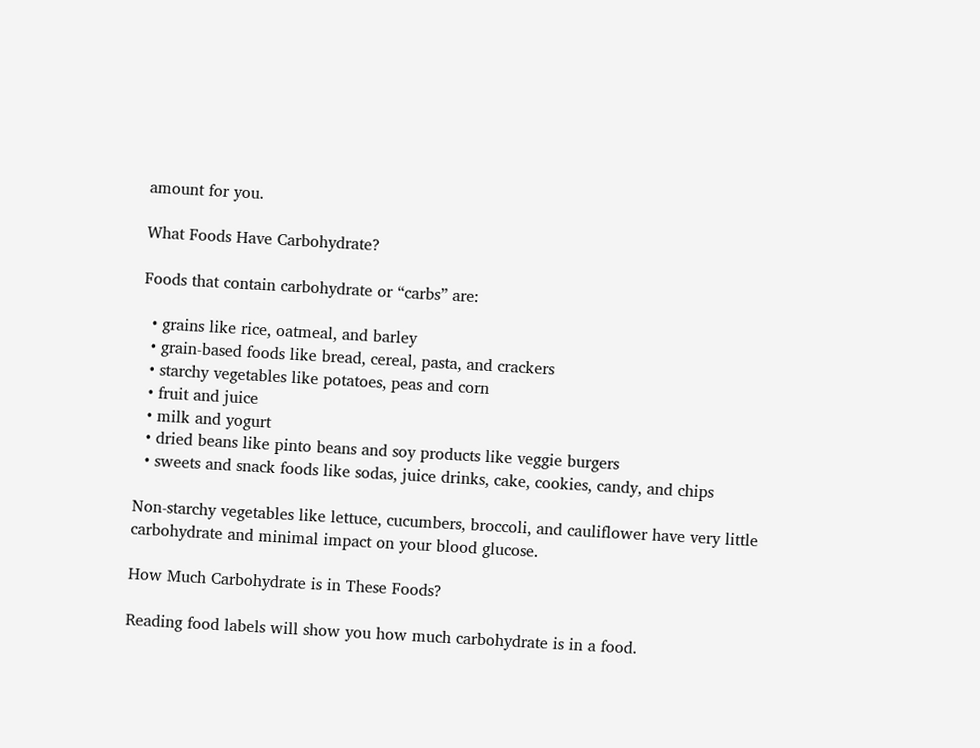amount for you.

What Foods Have Carbohydrate?

Foods that contain carbohydrate or “carbs” are:

  • grains like rice, oatmeal, and barley
  • grain-based foods like bread, cereal, pasta, and crackers
  • starchy vegetables like potatoes, peas and corn
  • fruit and juice
  • milk and yogurt
  • dried beans like pinto beans and soy products like veggie burgers
  • sweets and snack foods like sodas, juice drinks, cake, cookies, candy, and chips

Non-starchy vegetables like lettuce, cucumbers, broccoli, and cauliflower have very little carbohydrate and minimal impact on your blood glucose.

How Much Carbohydrate is in These Foods?

Reading food labels will show you how much carbohydrate is in a food.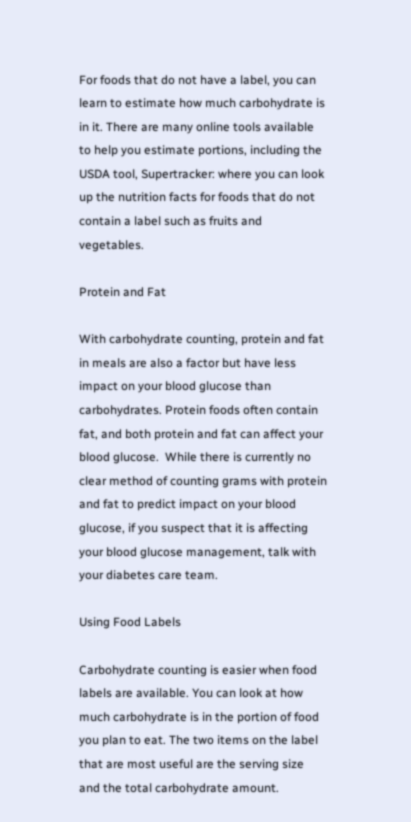For foods that do not have a label, you can learn to estimate how much carbohydrate is in it. There are many online tools available to help you estimate portions, including the USDA tool, Supertracker: where you can look up the nutrition facts for foods that do not contain a label such as fruits and vegetables.

Protein and Fat

With carbohydrate counting, protein and fat in meals are also a factor but have less impact on your blood glucose than carbohydrates. Protein foods often contain fat, and both protein and fat can affect your blood glucose.  While there is currently no clear method of counting grams with protein and fat to predict impact on your blood glucose, if you suspect that it is affecting your blood glucose management, talk with your diabetes care team.

Using Food Labels

Carbohydrate counting is easier when food labels are available. You can look at how much carbohydrate is in the portion of food you plan to eat. The two items on the label that are most useful are the serving size and the total carbohydrate amount.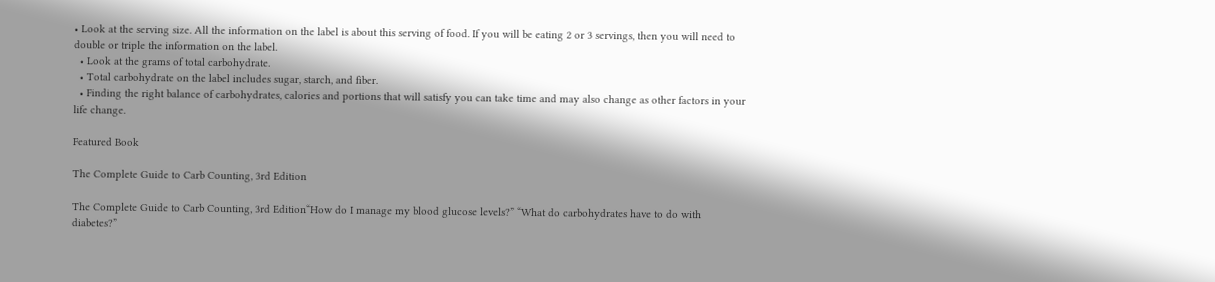• Look at the serving size. All the information on the label is about this serving of food. If you will be eating 2 or 3 servings, then you will need to double or triple the information on the label.
  • Look at the grams of total carbohydrate.
  • Total carbohydrate on the label includes sugar, starch, and fiber.
  • Finding the right balance of carbohydrates, calories and portions that will satisfy you can take time and may also change as other factors in your life change.

Featured Book

The Complete Guide to Carb Counting, 3rd Edition

The Complete Guide to Carb Counting, 3rd Edition“How do I manage my blood glucose levels?” “What do carbohydrates have to do with diabetes?”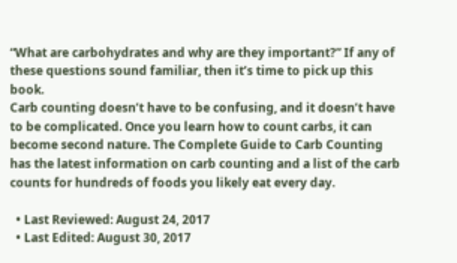“What are carbohydrates and why are they important?” If any of these questions sound familiar, then it’s time to pick up this book.
Carb counting doesn’t have to be confusing, and it doesn’t have to be complicated. Once you learn how to count carbs, it can become second nature. The Complete Guide to Carb Counting has the latest information on carb counting and a list of the carb counts for hundreds of foods you likely eat every day.

  • Last Reviewed: August 24, 2017
  • Last Edited: August 30, 2017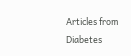Articles from Diabetes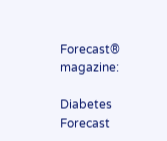Forecast® magazine:

Diabetes Forecast